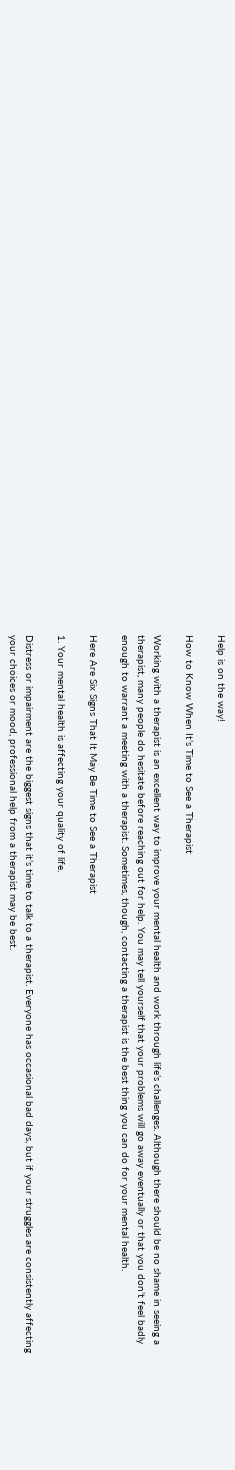Help is on the way!

How to Know When It’s Time to See a Therapist

Working with a therapist is an excellent way to improve your mental health and work through life’s challenges. Although there should be no shame in seeing a therapist, many people do hesitate before reaching out for help. You may tell yourself that your problems will go away eventually or that you don’t feel badly enough to warrant a meeting with a therapist. Sometimes, though, contacting a therapist is the best thing you can do for your mental health.

Here Are Six Signs That It May Be Time to See a Therapist

1. Your mental health is affecting your quality of life.

Distress or impairment are the biggest signs that it’s time to talk to a therapist. Everyone has occasional bad days, but if your struggles are consistently affecting your choices or mood, professional help from a therapist may be best.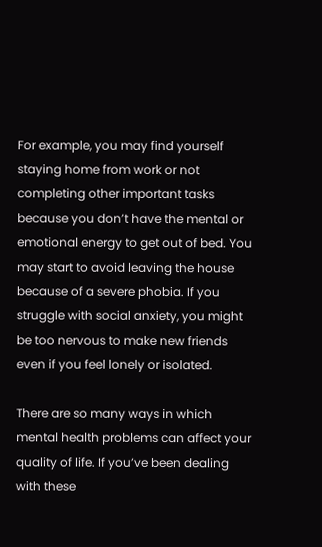For example, you may find yourself staying home from work or not completing other important tasks because you don’t have the mental or emotional energy to get out of bed. You may start to avoid leaving the house because of a severe phobia. If you struggle with social anxiety, you might be too nervous to make new friends even if you feel lonely or isolated.

There are so many ways in which mental health problems can affect your quality of life. If you’ve been dealing with these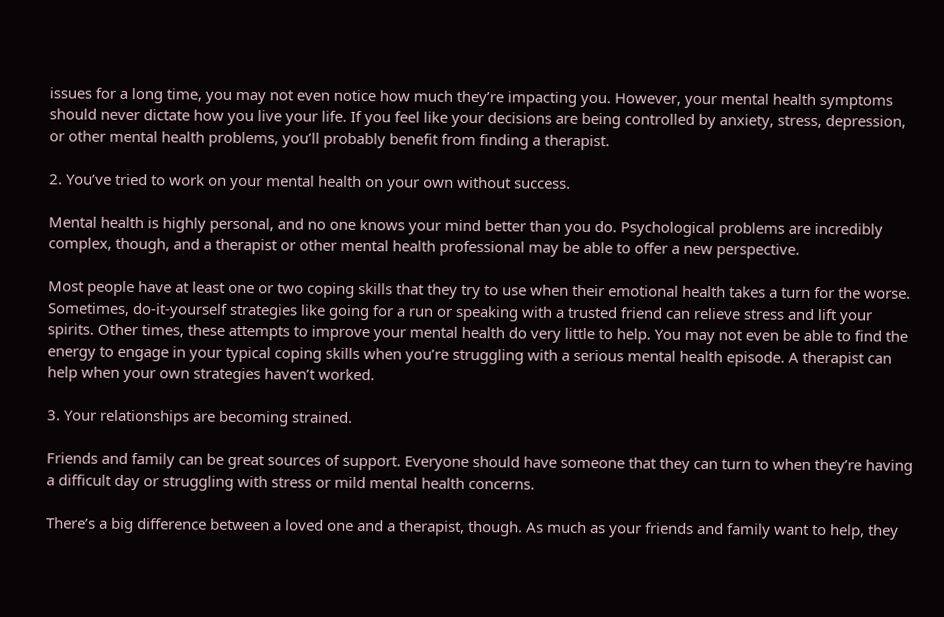issues for a long time, you may not even notice how much they’re impacting you. However, your mental health symptoms should never dictate how you live your life. If you feel like your decisions are being controlled by anxiety, stress, depression, or other mental health problems, you’ll probably benefit from finding a therapist.

2. You’ve tried to work on your mental health on your own without success.

Mental health is highly personal, and no one knows your mind better than you do. Psychological problems are incredibly complex, though, and a therapist or other mental health professional may be able to offer a new perspective.

Most people have at least one or two coping skills that they try to use when their emotional health takes a turn for the worse. Sometimes, do-it-yourself strategies like going for a run or speaking with a trusted friend can relieve stress and lift your spirits. Other times, these attempts to improve your mental health do very little to help. You may not even be able to find the energy to engage in your typical coping skills when you’re struggling with a serious mental health episode. A therapist can help when your own strategies haven’t worked.

3. Your relationships are becoming strained.

Friends and family can be great sources of support. Everyone should have someone that they can turn to when they’re having a difficult day or struggling with stress or mild mental health concerns.

There’s a big difference between a loved one and a therapist, though. As much as your friends and family want to help, they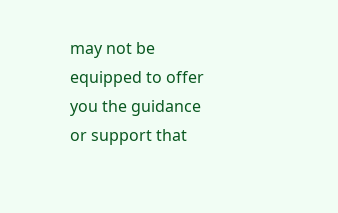may not be equipped to offer you the guidance or support that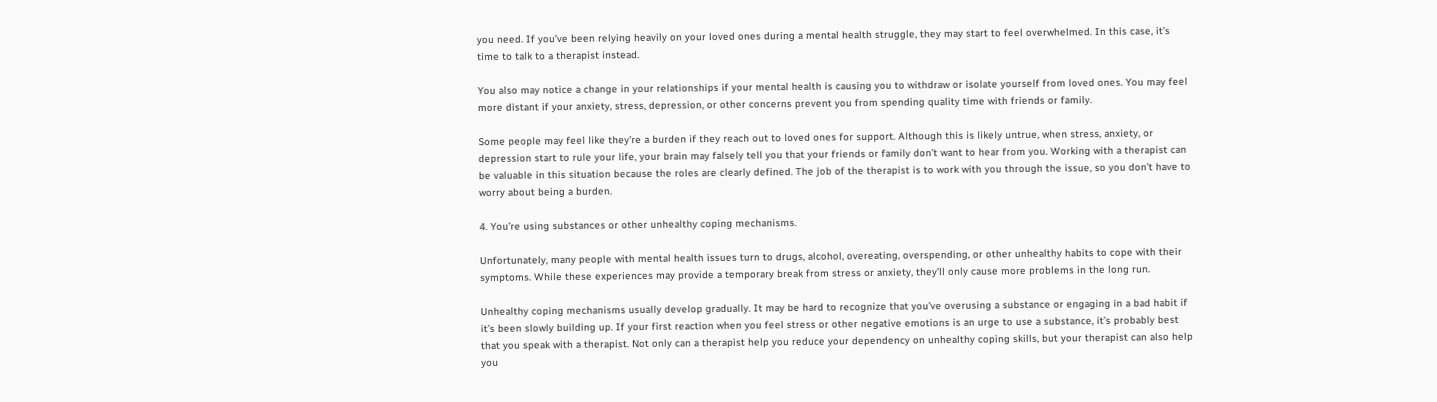you need. If you’ve been relying heavily on your loved ones during a mental health struggle, they may start to feel overwhelmed. In this case, it’s time to talk to a therapist instead.

You also may notice a change in your relationships if your mental health is causing you to withdraw or isolate yourself from loved ones. You may feel more distant if your anxiety, stress, depression, or other concerns prevent you from spending quality time with friends or family.

Some people may feel like they’re a burden if they reach out to loved ones for support. Although this is likely untrue, when stress, anxiety, or depression start to rule your life, your brain may falsely tell you that your friends or family don’t want to hear from you. Working with a therapist can be valuable in this situation because the roles are clearly defined. The job of the therapist is to work with you through the issue, so you don’t have to worry about being a burden.

4. You’re using substances or other unhealthy coping mechanisms.

Unfortunately, many people with mental health issues turn to drugs, alcohol, overeating, overspending, or other unhealthy habits to cope with their symptoms. While these experiences may provide a temporary break from stress or anxiety, they’ll only cause more problems in the long run.

Unhealthy coping mechanisms usually develop gradually. It may be hard to recognize that you’ve overusing a substance or engaging in a bad habit if it’s been slowly building up. If your first reaction when you feel stress or other negative emotions is an urge to use a substance, it’s probably best that you speak with a therapist. Not only can a therapist help you reduce your dependency on unhealthy coping skills, but your therapist can also help you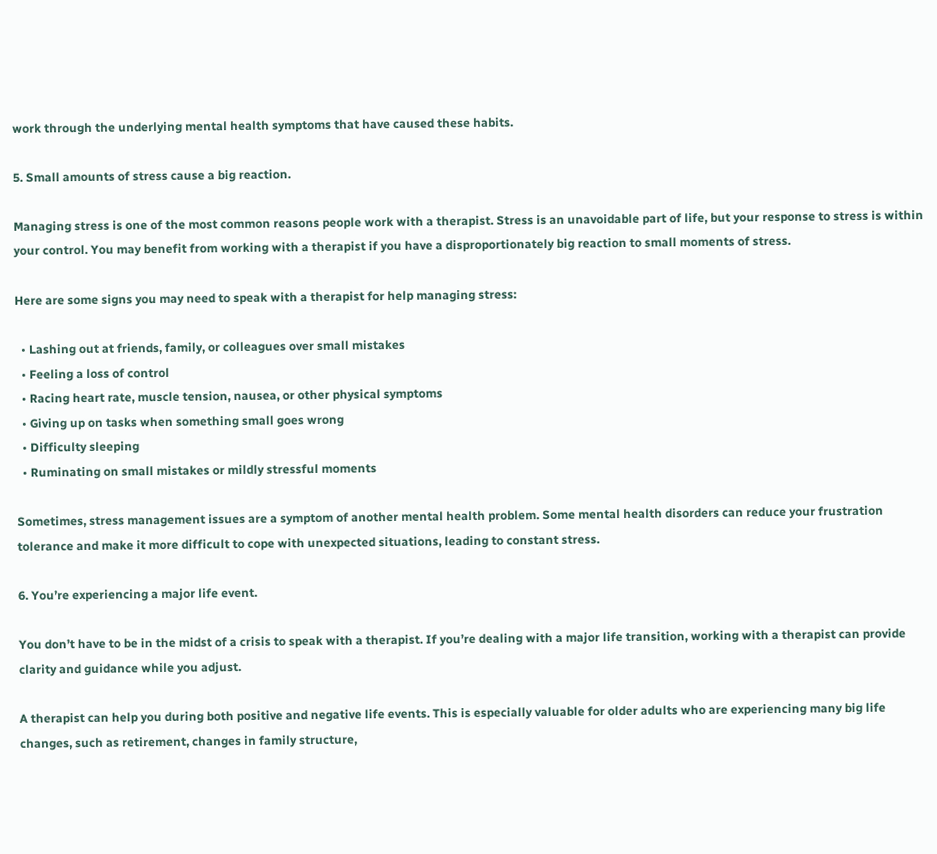work through the underlying mental health symptoms that have caused these habits.

5. Small amounts of stress cause a big reaction.

Managing stress is one of the most common reasons people work with a therapist. Stress is an unavoidable part of life, but your response to stress is within your control. You may benefit from working with a therapist if you have a disproportionately big reaction to small moments of stress.

Here are some signs you may need to speak with a therapist for help managing stress:

  • Lashing out at friends, family, or colleagues over small mistakes
  • Feeling a loss of control
  • Racing heart rate, muscle tension, nausea, or other physical symptoms
  • Giving up on tasks when something small goes wrong
  • Difficulty sleeping
  • Ruminating on small mistakes or mildly stressful moments

Sometimes, stress management issues are a symptom of another mental health problem. Some mental health disorders can reduce your frustration tolerance and make it more difficult to cope with unexpected situations, leading to constant stress.

6. You’re experiencing a major life event.

You don’t have to be in the midst of a crisis to speak with a therapist. If you’re dealing with a major life transition, working with a therapist can provide clarity and guidance while you adjust.

A therapist can help you during both positive and negative life events. This is especially valuable for older adults who are experiencing many big life changes, such as retirement, changes in family structure,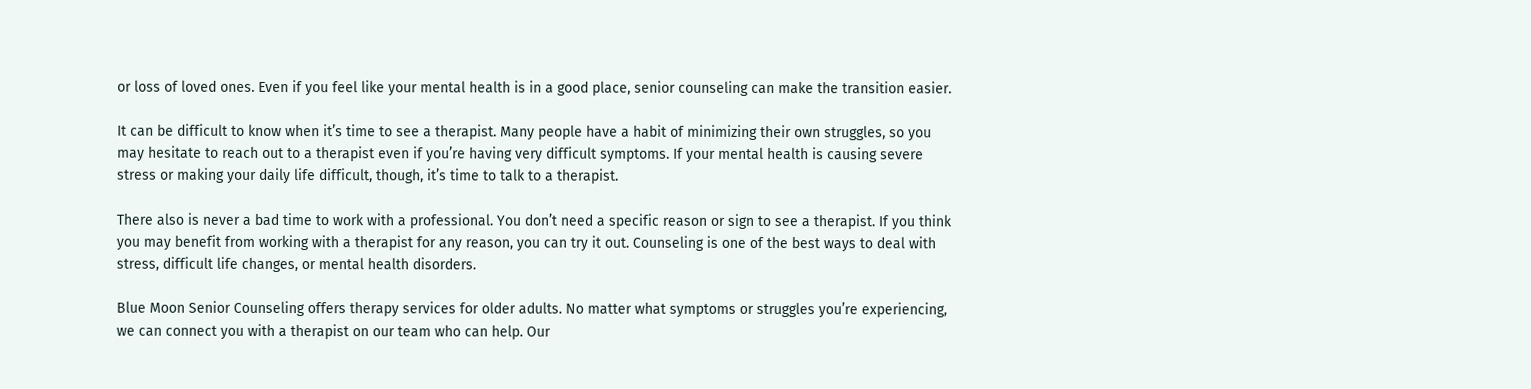or loss of loved ones. Even if you feel like your mental health is in a good place, senior counseling can make the transition easier.

It can be difficult to know when it’s time to see a therapist. Many people have a habit of minimizing their own struggles, so you may hesitate to reach out to a therapist even if you’re having very difficult symptoms. If your mental health is causing severe stress or making your daily life difficult, though, it’s time to talk to a therapist.

There also is never a bad time to work with a professional. You don’t need a specific reason or sign to see a therapist. If you think you may benefit from working with a therapist for any reason, you can try it out. Counseling is one of the best ways to deal with stress, difficult life changes, or mental health disorders.

Blue Moon Senior Counseling offers therapy services for older adults. No matter what symptoms or struggles you’re experiencing, we can connect you with a therapist on our team who can help. Our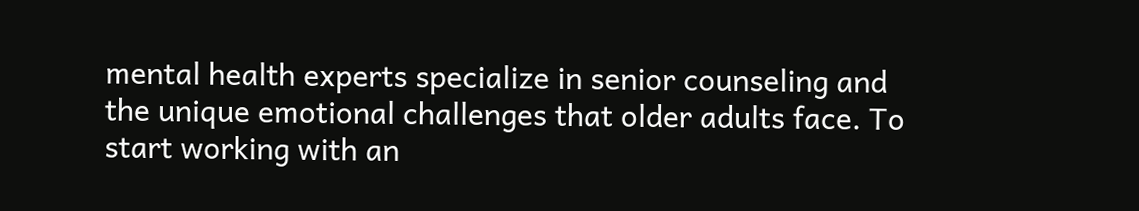mental health experts specialize in senior counseling and the unique emotional challenges that older adults face. To start working with an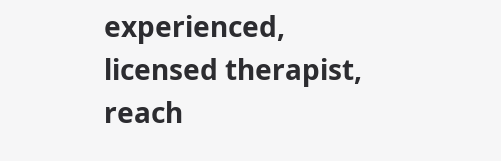experienced, licensed therapist, reach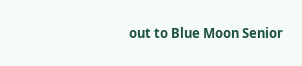out to Blue Moon Senior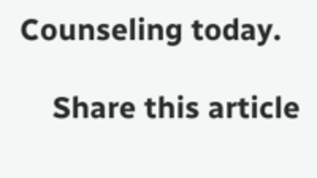Counseling today.

    Share this article